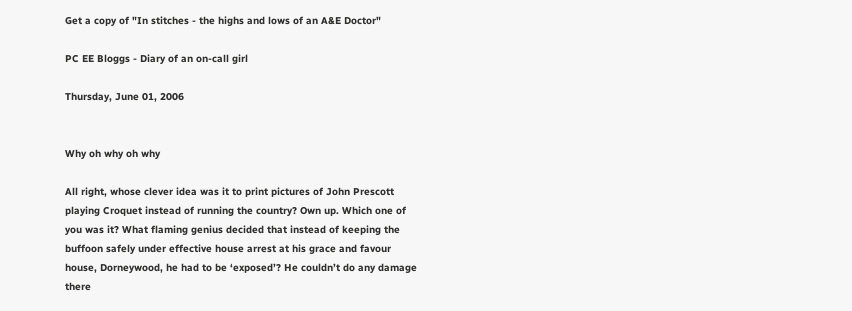Get a copy of "In stitches - the highs and lows of an A&E Doctor"

PC EE Bloggs - Diary of an on-call girl

Thursday, June 01, 2006


Why oh why oh why

All right, whose clever idea was it to print pictures of John Prescott playing Croquet instead of running the country? Own up. Which one of you was it? What flaming genius decided that instead of keeping the buffoon safely under effective house arrest at his grace and favour house, Dorneywood, he had to be ‘exposed’? He couldn’t do any damage there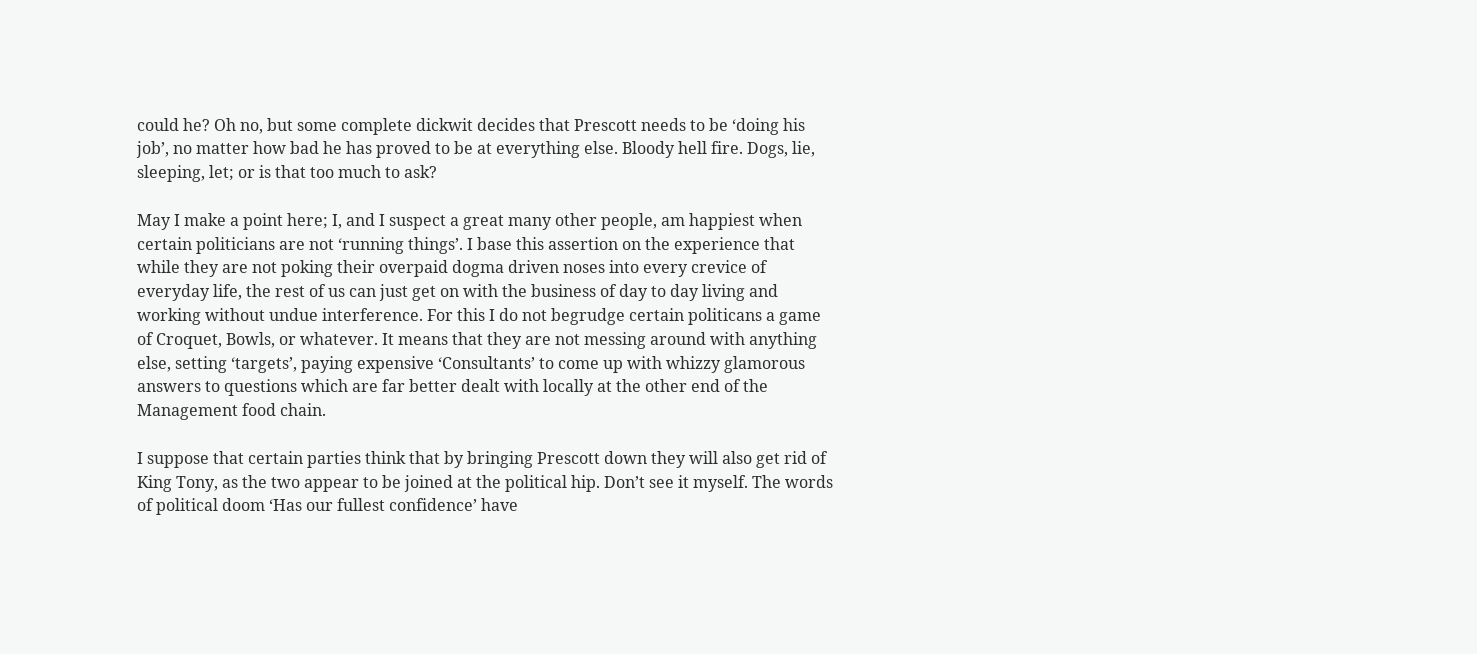could he? Oh no, but some complete dickwit decides that Prescott needs to be ‘doing his job’, no matter how bad he has proved to be at everything else. Bloody hell fire. Dogs, lie, sleeping, let; or is that too much to ask?

May I make a point here; I, and I suspect a great many other people, am happiest when certain politicians are not ‘running things’. I base this assertion on the experience that while they are not poking their overpaid dogma driven noses into every crevice of everyday life, the rest of us can just get on with the business of day to day living and working without undue interference. For this I do not begrudge certain politicans a game of Croquet, Bowls, or whatever. It means that they are not messing around with anything else, setting ‘targets’, paying expensive ‘Consultants’ to come up with whizzy glamorous answers to questions which are far better dealt with locally at the other end of the Management food chain.

I suppose that certain parties think that by bringing Prescott down they will also get rid of King Tony, as the two appear to be joined at the political hip. Don’t see it myself. The words of political doom ‘Has our fullest confidence’ have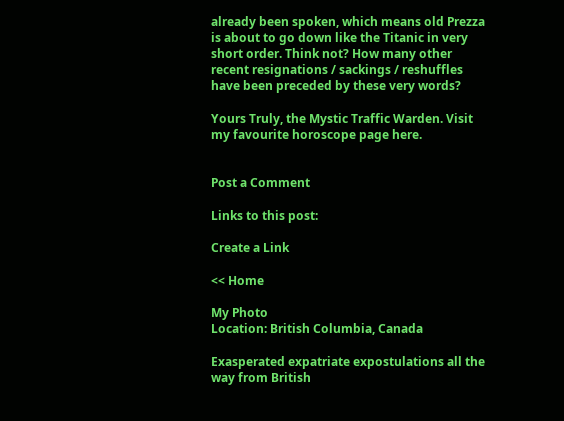already been spoken, which means old Prezza is about to go down like the Titanic in very short order. Think not? How many other recent resignations / sackings / reshuffles have been preceded by these very words?

Yours Truly, the Mystic Traffic Warden. Visit my favourite horoscope page here.


Post a Comment

Links to this post:

Create a Link

<< Home

My Photo
Location: British Columbia, Canada

Exasperated expatriate expostulations all the way from British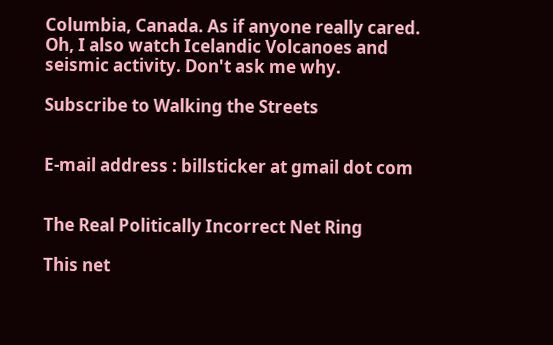Columbia, Canada. As if anyone really cared. Oh, I also watch Icelandic Volcanoes and seismic activity. Don't ask me why.

Subscribe to Walking the Streets


E-mail address : billsticker at gmail dot com


The Real Politically Incorrect Net Ring

This net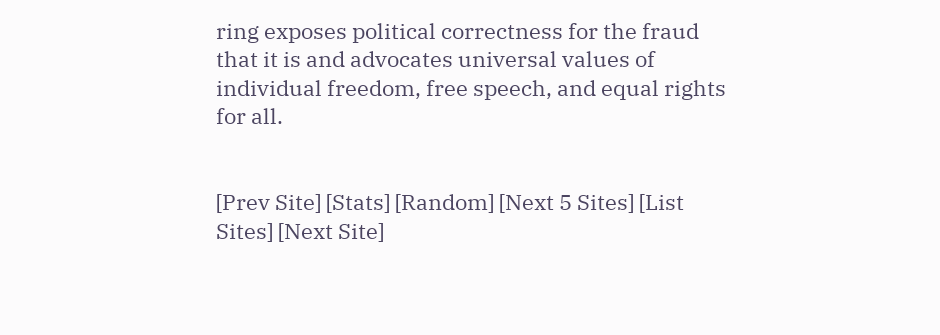ring exposes political correctness for the fraud that it is and advocates universal values of individual freedom, free speech, and equal rights for all.


[Prev Site] [Stats] [Random] [Next 5 Sites] [List Sites] [Next Site]